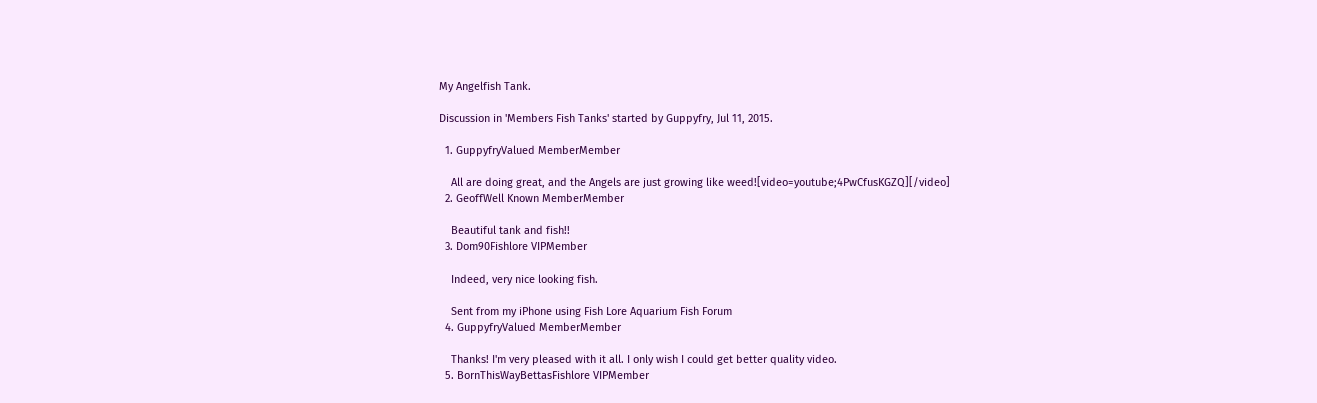My Angelfish Tank.

Discussion in 'Members Fish Tanks' started by Guppyfry, Jul 11, 2015.

  1. GuppyfryValued MemberMember

    All are doing great, and the Angels are just growing like weed![video=youtube;4PwCfusKGZQ][/video]
  2. GeoffWell Known MemberMember

    Beautiful tank and fish!!
  3. Dom90Fishlore VIPMember

    Indeed, very nice looking fish.

    Sent from my iPhone using Fish Lore Aquarium Fish Forum
  4. GuppyfryValued MemberMember

    Thanks! I'm very pleased with it all. I only wish I could get better quality video.
  5. BornThisWayBettasFishlore VIPMember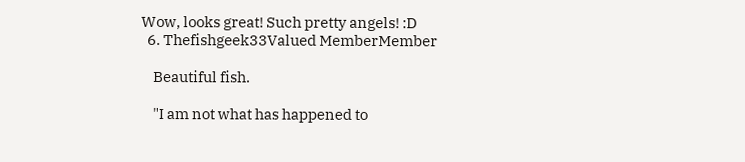Wow, looks great! Such pretty angels! :D
  6. Thefishgeek33Valued MemberMember

    Beautiful fish.

    "I am not what has happened to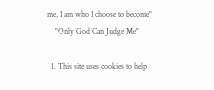me, I am who I choose to become"
    "Only God Can Judge Me"

  1. This site uses cookies to help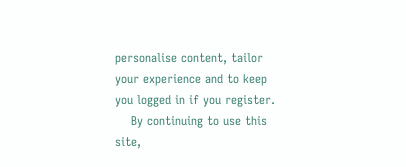personalise content, tailor your experience and to keep you logged in if you register.
    By continuing to use this site,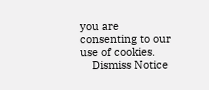you are consenting to our use of cookies.
    Dismiss Notice